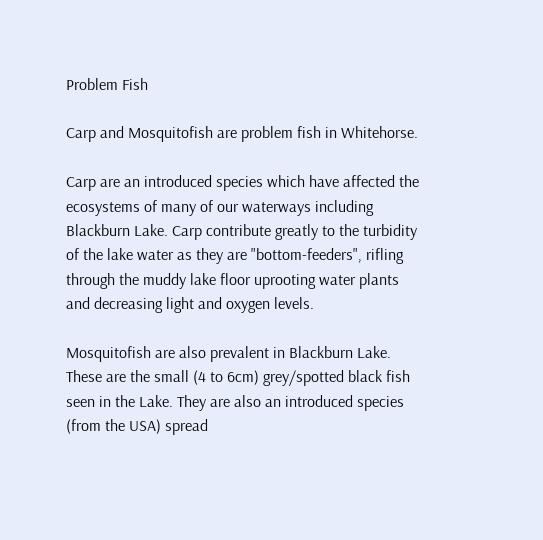Problem Fish

Carp and Mosquitofish are problem fish in Whitehorse.

Carp are an introduced species which have affected the ecosystems of many of our waterways including Blackburn Lake. Carp contribute greatly to the turbidity of the lake water as they are "bottom-feeders", rifling through the muddy lake floor uprooting water plants and decreasing light and oxygen levels.

Mosquitofish are also prevalent in Blackburn Lake. These are the small (4 to 6cm) grey/spotted black fish seen in the Lake. They are also an introduced species (from the USA) spread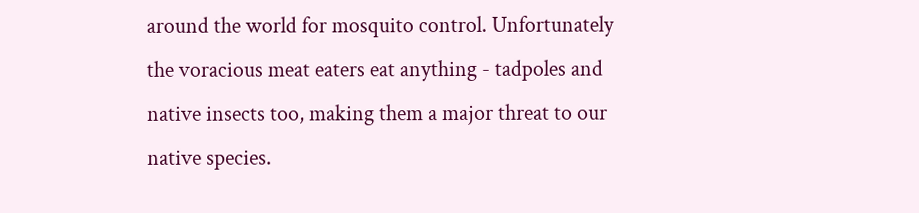around the world for mosquito control. Unfortunately the voracious meat eaters eat anything - tadpoles and native insects too, making them a major threat to our native species.